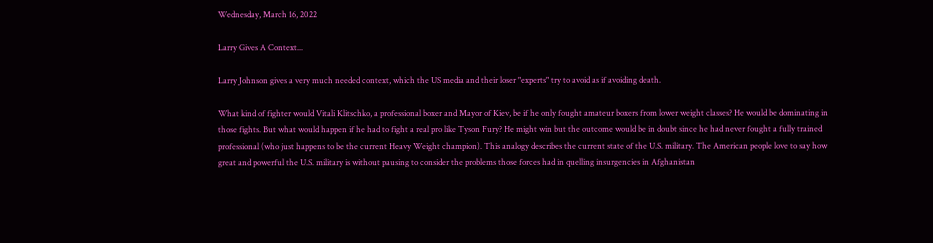Wednesday, March 16, 2022

Larry Gives A Context...

Larry Johnson gives a very much needed context, which the US media and their loser "experts" try to avoid as if avoiding death.

What kind of fighter would Vitali Klitschko, a professional boxer and Mayor of Kiev, be if he only fought amateur boxers from lower weight classes? He would be dominating in those fights. But what would happen if he had to fight a real pro like Tyson Fury? He might win but the outcome would be in doubt since he had never fought a fully trained professional (who just happens to be the current Heavy Weight champion). This analogy describes the current state of the U.S. military. The American people love to say how great and powerful the U.S. military is without pausing to consider the problems those forces had in quelling insurgencies in Afghanistan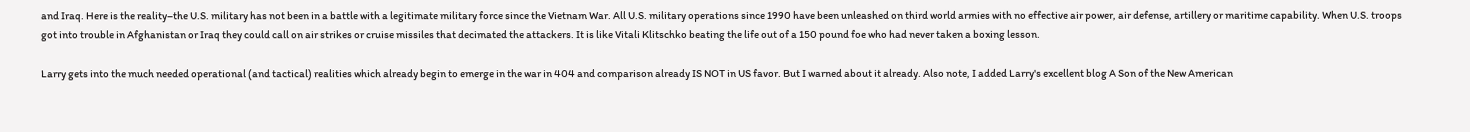and Iraq. Here is the reality–the U.S. military has not been in a battle with a legitimate military force since the Vietnam War. All U.S. military operations since 1990 have been unleashed on third world armies with no effective air power, air defense, artillery or maritime capability. When U.S. troops got into trouble in Afghanistan or Iraq they could call on air strikes or cruise missiles that decimated the attackers. It is like Vitali Klitschko beating the life out of a 150 pound foe who had never taken a boxing lesson.

Larry gets into the much needed operational (and tactical) realities which already begin to emerge in the war in 404 and comparison already IS NOT in US favor. But I warned about it already. Also note, I added Larry's excellent blog A Son of the New American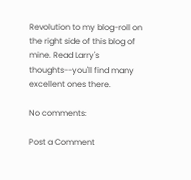Revolution to my blog-roll on the right side of this blog of mine. Read Larry's thoughts--you'll find many excellent ones there.

No comments:

Post a Comment